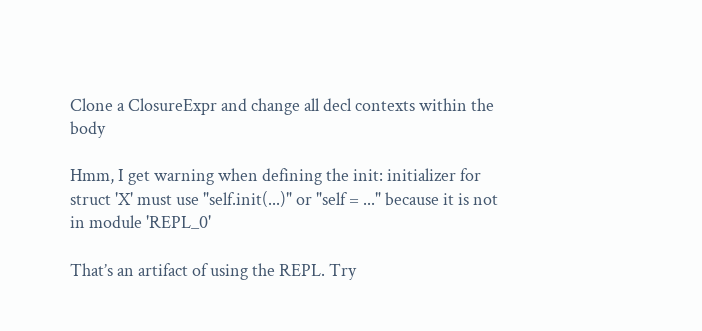Clone a ClosureExpr and change all decl contexts within the body

Hmm, I get warning when defining the init: initializer for struct 'X' must use "self.init(...)" or "self = ..." because it is not in module 'REPL_0'

That’s an artifact of using the REPL. Try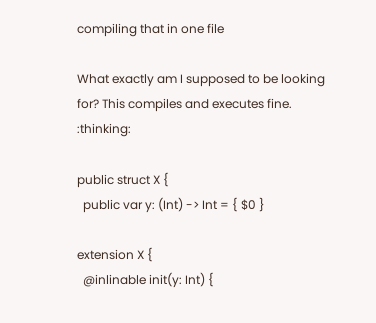compiling that in one file

What exactly am I supposed to be looking for? This compiles and executes fine. :thinking:

public struct X {
  public var y: (Int) -> Int = { $0 }

extension X {
  @inlinable init(y: Int) {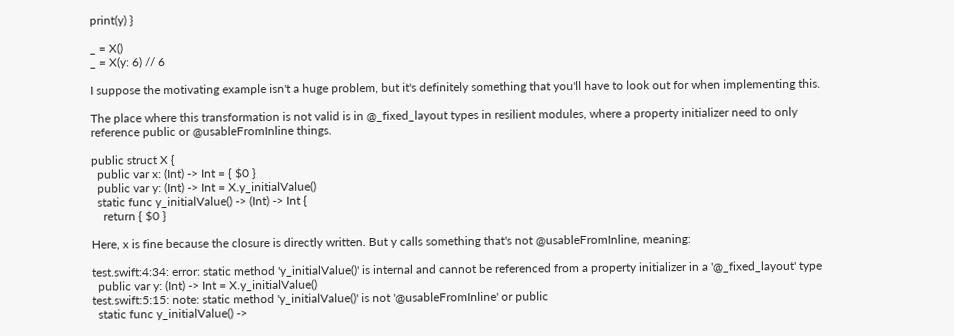print(y) }

_ = X()
_ = X(y: 6) // 6

I suppose the motivating example isn't a huge problem, but it's definitely something that you'll have to look out for when implementing this.

The place where this transformation is not valid is in @_fixed_layout types in resilient modules, where a property initializer need to only reference public or @usableFromInline things.

public struct X {
  public var x: (Int) -> Int = { $0 }
  public var y: (Int) -> Int = X.y_initialValue()
  static func y_initialValue() -> (Int) -> Int {
    return { $0 }

Here, x is fine because the closure is directly written. But y calls something that's not @usableFromInline, meaning:

test.swift:4:34: error: static method 'y_initialValue()' is internal and cannot be referenced from a property initializer in a '@_fixed_layout' type
  public var y: (Int) -> Int = X.y_initialValue()
test.swift:5:15: note: static method 'y_initialValue()' is not '@usableFromInline' or public
  static func y_initialValue() ->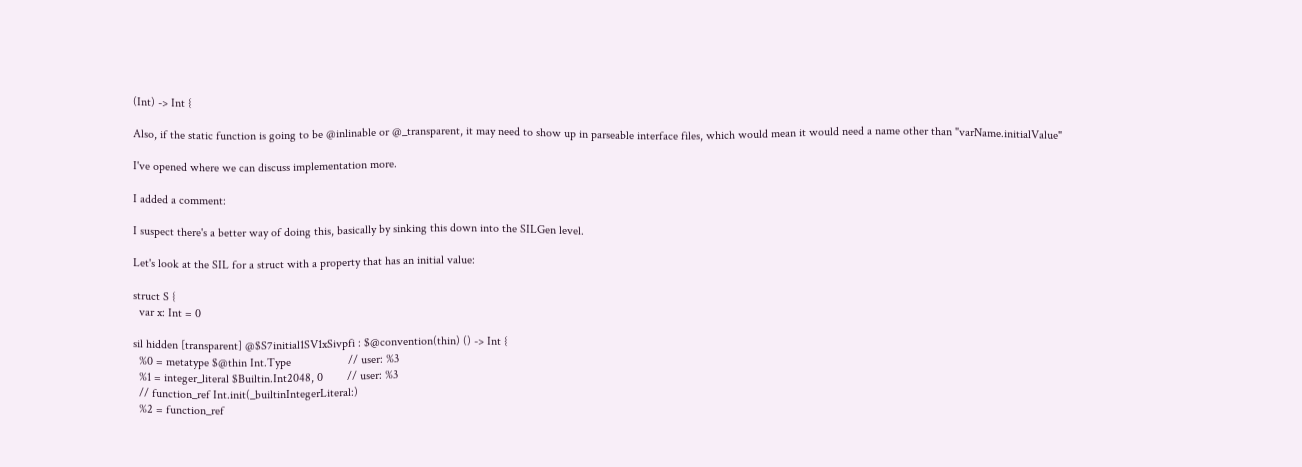(Int) -> Int {

Also, if the static function is going to be @inlinable or @_transparent, it may need to show up in parseable interface files, which would mean it would need a name other than "varName.initialValue"

I've opened where we can discuss implementation more.

I added a comment:

I suspect there's a better way of doing this, basically by sinking this down into the SILGen level.

Let's look at the SIL for a struct with a property that has an initial value:

struct S {
  var x: Int = 0

sil hidden [transparent] @$S7initial1SV1xSivpfi : $@convention(thin) () -> Int {
  %0 = metatype $@thin Int.Type                   // user: %3
  %1 = integer_literal $Builtin.Int2048, 0        // user: %3
  // function_ref Int.init(_builtinIntegerLiteral:)
  %2 = function_ref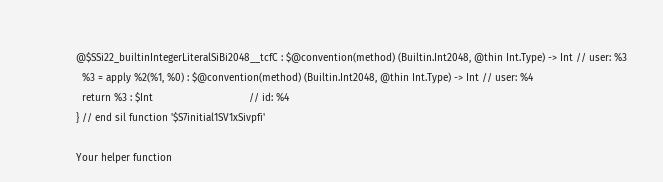@$SSi22_builtinIntegerLiteralSiBi2048__tcfC : $@convention(method) (Builtin.Int2048, @thin Int.Type) -> Int // user: %3
  %3 = apply %2(%1, %0) : $@convention(method) (Builtin.Int2048, @thin Int.Type) -> Int // user: %4
  return %3 : $Int                                // id: %4
} // end sil function '$S7initial1SV1xSivpfi'

Your helper function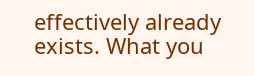effectively already exists. What you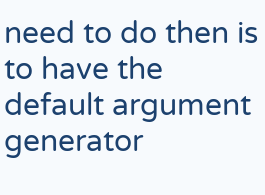need to do then is to have the default argument generator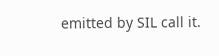emitted by SIL call it.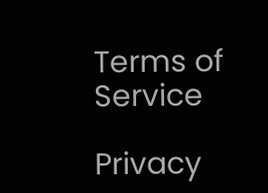Terms of Service

Privacy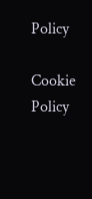Policy

Cookie Policy